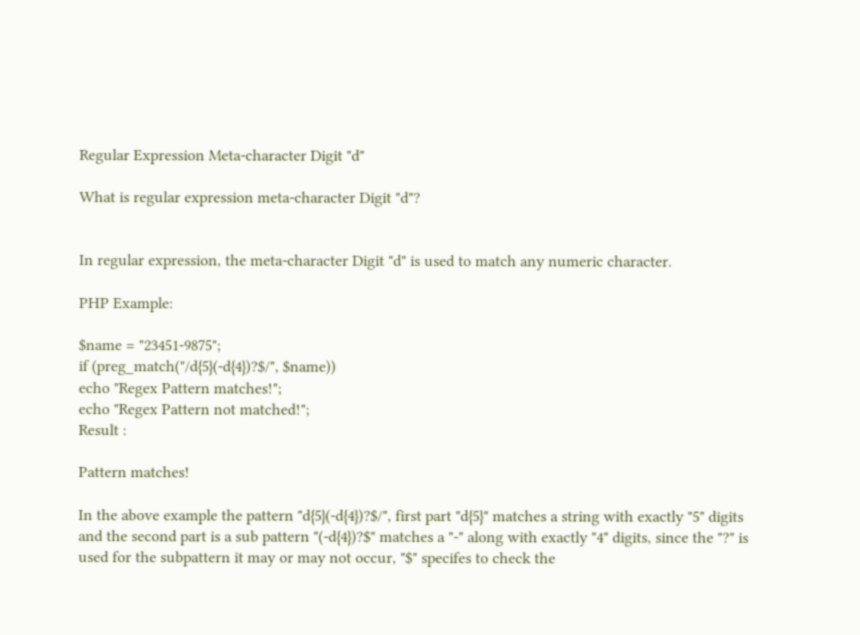Regular Expression Meta-character Digit "d"

What is regular expression meta-character Digit "d"?


In regular expression, the meta-character Digit "d" is used to match any numeric character.

PHP Example:

$name = "23451-9875";
if (preg_match("/d{5}(-d{4})?$/", $name))
echo "Regex Pattern matches!";
echo "Regex Pattern not matched!";
Result :

Pattern matches!

In the above example the pattern "d{5}(-d{4})?$/", first part "d{5}" matches a string with exactly "5" digits and the second part is a sub pattern "(-d{4})?$" matches a "-" along with exactly "4" digits, since the "?" is used for the subpattern it may or may not occur, "$" specifes to check the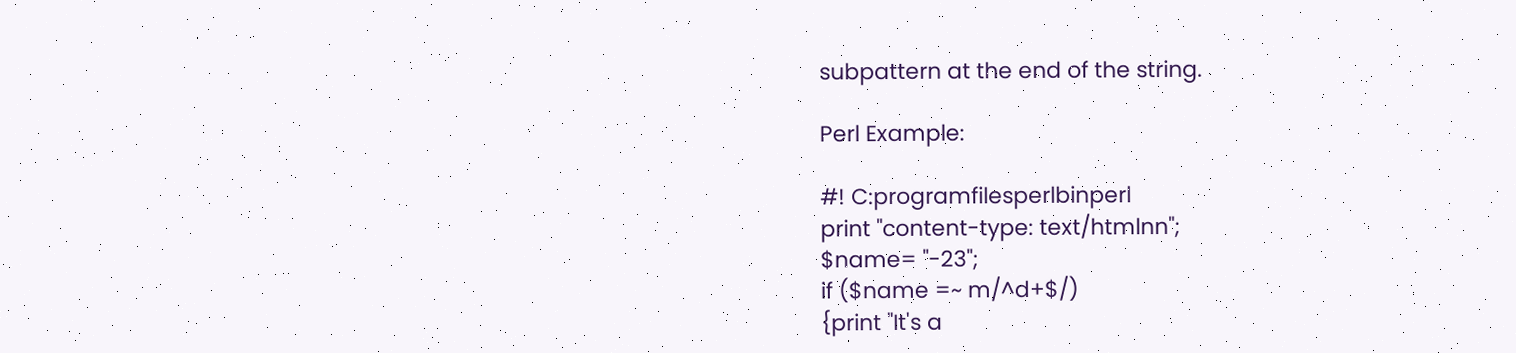subpattern at the end of the string.

Perl Example:

#! C:programfilesperlbinperl
print "content-type: text/htmlnn";
$name= "-23";
if ($name =~ m/^d+$/)
{print "It's a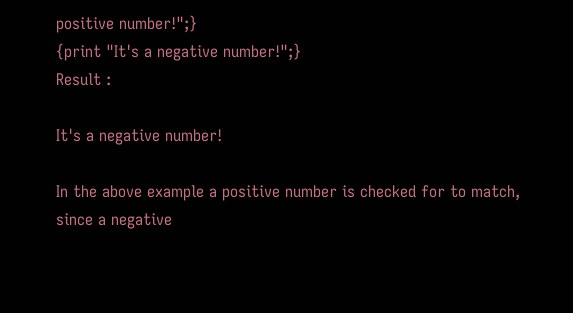positive number!";}
{print "It's a negative number!";}
Result :

It's a negative number!

In the above example a positive number is checked for to match, since a negative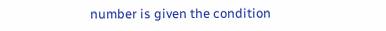number is given the condition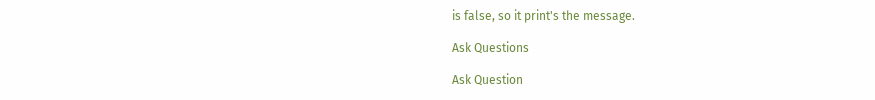is false, so it print's the message.

Ask Questions

Ask Question